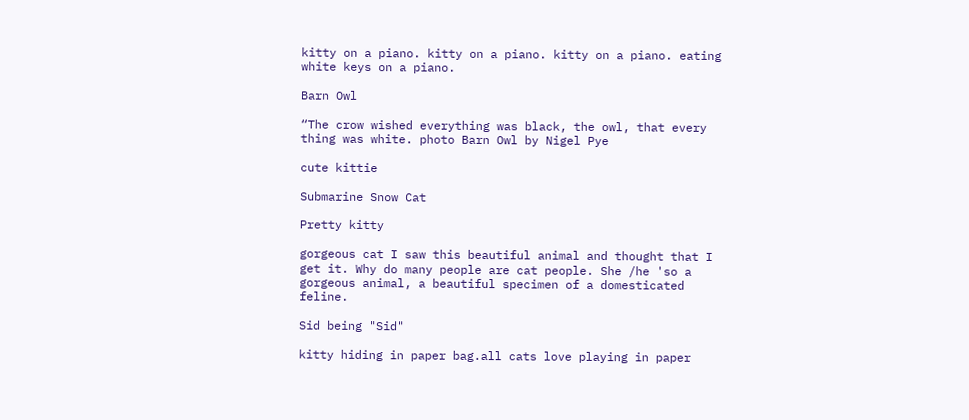kitty on a piano. kitty on a piano. kitty on a piano. eating white keys on a piano.

Barn Owl

“The crow wished everything was black, the owl, that every thing was white. photo Barn Owl by Nigel Pye

cute kittie

Submarine Snow Cat

Pretty kitty

gorgeous cat I saw this beautiful animal and thought that I get it. Why do many people are cat people. She /he 'so a gorgeous animal, a beautiful specimen of a domesticated feline.

Sid being "Sid"

kitty hiding in paper bag.all cats love playing in paper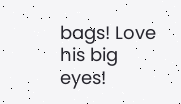bags! Love his big eyes!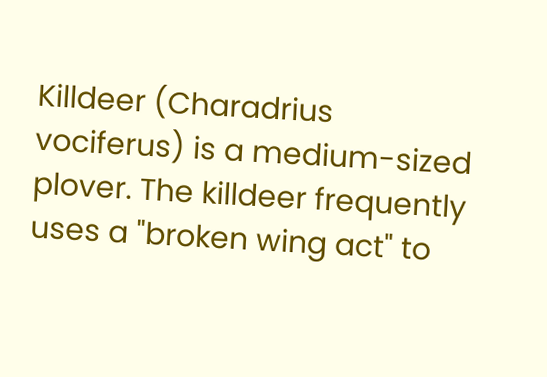Killdeer (Charadrius vociferus) is a medium-sized plover. The killdeer frequently uses a "broken wing act" to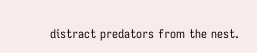distract predators from the nest.